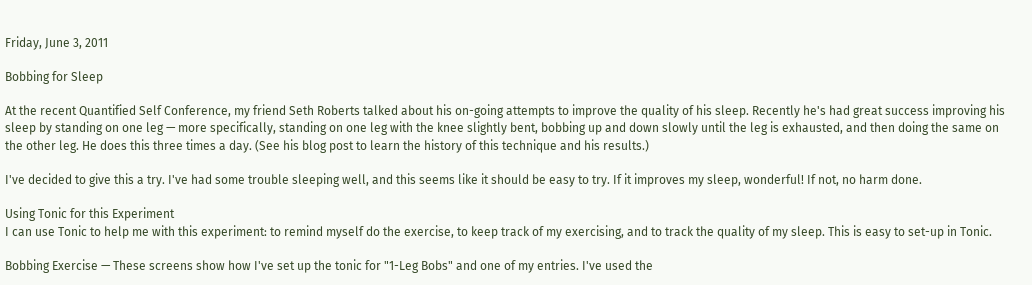Friday, June 3, 2011

Bobbing for Sleep

At the recent Quantified Self Conference, my friend Seth Roberts talked about his on-going attempts to improve the quality of his sleep. Recently he's had great success improving his sleep by standing on one leg — more specifically, standing on one leg with the knee slightly bent, bobbing up and down slowly until the leg is exhausted, and then doing the same on the other leg. He does this three times a day. (See his blog post to learn the history of this technique and his results.)

I've decided to give this a try. I've had some trouble sleeping well, and this seems like it should be easy to try. If it improves my sleep, wonderful! If not, no harm done.

Using Tonic for this Experiment
I can use Tonic to help me with this experiment: to remind myself do the exercise, to keep track of my exercising, and to track the quality of my sleep. This is easy to set-up in Tonic.

Bobbing Exercise — These screens show how I've set up the tonic for "1-Leg Bobs" and one of my entries. I've used the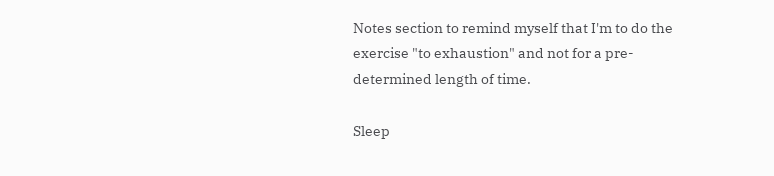Notes section to remind myself that I'm to do the exercise "to exhaustion" and not for a pre-determined length of time.

Sleep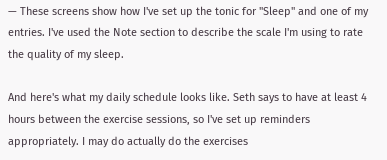— These screens show how I've set up the tonic for "Sleep" and one of my entries. I've used the Note section to describe the scale I'm using to rate the quality of my sleep.

And here's what my daily schedule looks like. Seth says to have at least 4 hours between the exercise sessions, so I've set up reminders appropriately. I may do actually do the exercises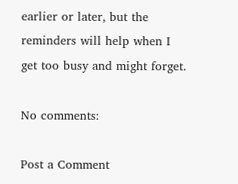earlier or later, but the reminders will help when I get too busy and might forget.

No comments:

Post a Comment